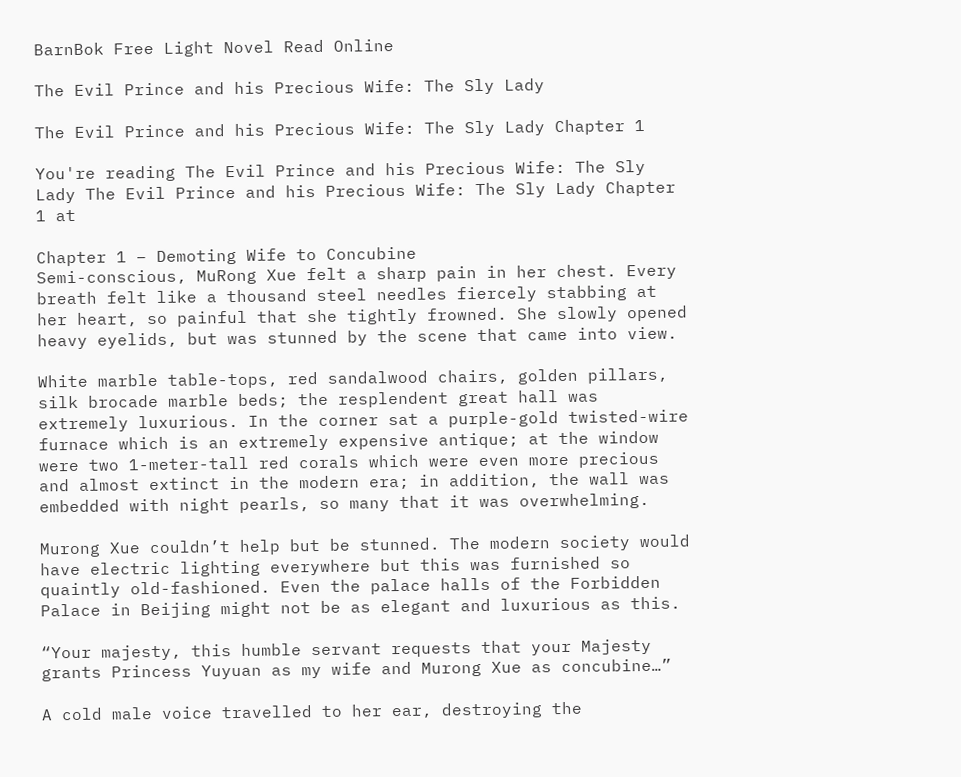BarnBok Free Light Novel Read Online

The Evil Prince and his Precious Wife: The Sly Lady

The Evil Prince and his Precious Wife: The Sly Lady Chapter 1

You're reading The Evil Prince and his Precious Wife: The Sly Lady The Evil Prince and his Precious Wife: The Sly Lady Chapter 1 at

Chapter 1 – Demoting Wife to Concubine
Semi-conscious, MuRong Xue felt a sharp pain in her chest. Every breath felt like a thousand steel needles fiercely stabbing at her heart, so painful that she tightly frowned. She slowly opened heavy eyelids, but was stunned by the scene that came into view.

White marble table-tops, red sandalwood chairs, golden pillars, silk brocade marble beds; the resplendent great hall was extremely luxurious. In the corner sat a purple-gold twisted-wire furnace which is an extremely expensive antique; at the window were two 1-meter-tall red corals which were even more precious and almost extinct in the modern era; in addition, the wall was embedded with night pearls, so many that it was overwhelming.

Murong Xue couldn’t help but be stunned. The modern society would have electric lighting everywhere but this was furnished so quaintly old-fashioned. Even the palace halls of the Forbidden Palace in Beijing might not be as elegant and luxurious as this.

“Your majesty, this humble servant requests that your Majesty grants Princess Yuyuan as my wife and Murong Xue as concubine…”

A cold male voice travelled to her ear, destroying the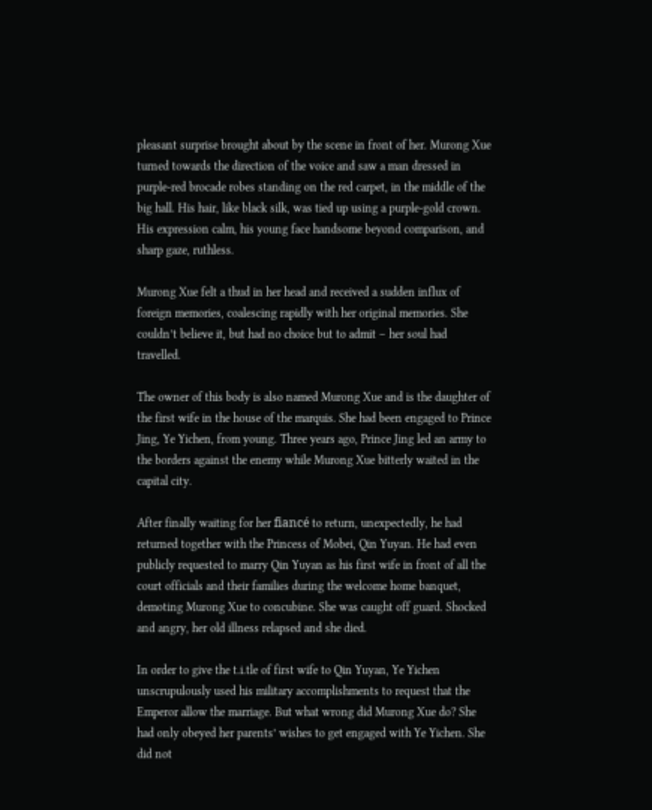pleasant surprise brought about by the scene in front of her. Murong Xue turned towards the direction of the voice and saw a man dressed in purple-red brocade robes standing on the red carpet, in the middle of the big hall. His hair, like black silk, was tied up using a purple-gold crown. His expression calm, his young face handsome beyond comparison, and sharp gaze, ruthless.

Murong Xue felt a thud in her head and received a sudden influx of foreign memories, coalescing rapidly with her original memories. She couldn’t believe it, but had no choice but to admit – her soul had travelled.

The owner of this body is also named Murong Xue and is the daughter of the first wife in the house of the marquis. She had been engaged to Prince Jing, Ye Yichen, from young. Three years ago, Prince Jing led an army to the borders against the enemy while Murong Xue bitterly waited in the capital city.

After finally waiting for her fiancé to return, unexpectedly, he had returned together with the Princess of Mobei, Qin Yuyan. He had even publicly requested to marry Qin Yuyan as his first wife in front of all the court officials and their families during the welcome home banquet, demoting Murong Xue to concubine. She was caught off guard. Shocked and angry, her old illness relapsed and she died.

In order to give the t.i.tle of first wife to Qin Yuyan, Ye Yichen unscrupulously used his military accomplishments to request that the Emperor allow the marriage. But what wrong did Murong Xue do? She had only obeyed her parents’ wishes to get engaged with Ye Yichen. She did not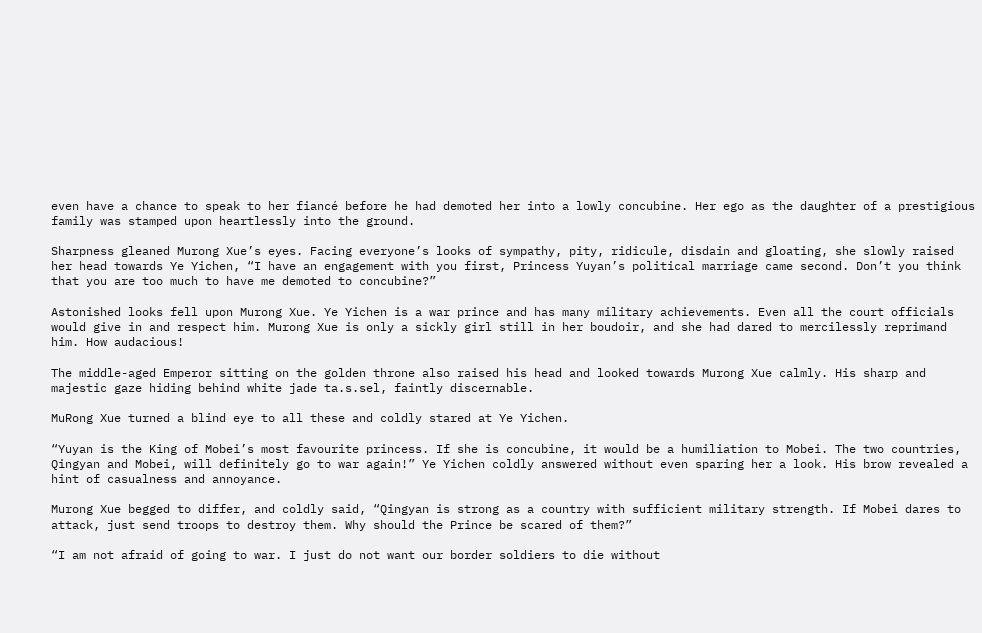even have a chance to speak to her fiancé before he had demoted her into a lowly concubine. Her ego as the daughter of a prestigious family was stamped upon heartlessly into the ground.

Sharpness gleaned Murong Xue’s eyes. Facing everyone’s looks of sympathy, pity, ridicule, disdain and gloating, she slowly raised her head towards Ye Yichen, “I have an engagement with you first, Princess Yuyan’s political marriage came second. Don’t you think that you are too much to have me demoted to concubine?”

Astonished looks fell upon Murong Xue. Ye Yichen is a war prince and has many military achievements. Even all the court officials would give in and respect him. Murong Xue is only a sickly girl still in her boudoir, and she had dared to mercilessly reprimand him. How audacious!

The middle-aged Emperor sitting on the golden throne also raised his head and looked towards Murong Xue calmly. His sharp and majestic gaze hiding behind white jade ta.s.sel, faintly discernable.

MuRong Xue turned a blind eye to all these and coldly stared at Ye Yichen.

“Yuyan is the King of Mobei’s most favourite princess. If she is concubine, it would be a humiliation to Mobei. The two countries, Qingyan and Mobei, will definitely go to war again!” Ye Yichen coldly answered without even sparing her a look. His brow revealed a hint of casualness and annoyance.

Murong Xue begged to differ, and coldly said, “Qingyan is strong as a country with sufficient military strength. If Mobei dares to attack, just send troops to destroy them. Why should the Prince be scared of them?”

“I am not afraid of going to war. I just do not want our border soldiers to die without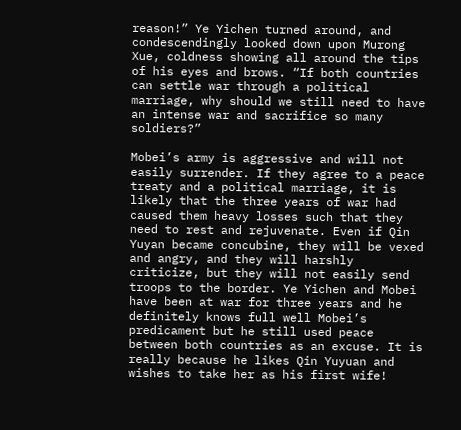reason!” Ye Yichen turned around, and condescendingly looked down upon Murong Xue, coldness showing all around the tips of his eyes and brows. “If both countries can settle war through a political marriage, why should we still need to have an intense war and sacrifice so many soldiers?”

Mobei’s army is aggressive and will not easily surrender. If they agree to a peace treaty and a political marriage, it is likely that the three years of war had caused them heavy losses such that they need to rest and rejuvenate. Even if Qin Yuyan became concubine, they will be vexed and angry, and they will harshly criticize, but they will not easily send troops to the border. Ye Yichen and Mobei have been at war for three years and he definitely knows full well Mobei’s predicament but he still used peace between both countries as an excuse. It is really because he likes Qin Yuyuan and wishes to take her as his first wife!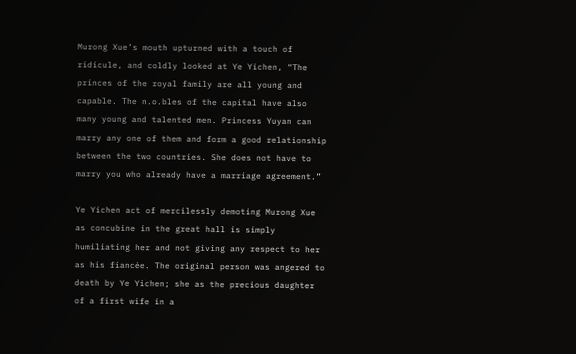Murong Xue’s mouth upturned with a touch of ridicule, and coldly looked at Ye Yichen, “The princes of the royal family are all young and capable. The n.o.bles of the capital have also many young and talented men. Princess Yuyan can marry any one of them and form a good relationship between the two countries. She does not have to marry you who already have a marriage agreement.”

Ye Yichen act of mercilessly demoting Murong Xue as concubine in the great hall is simply humiliating her and not giving any respect to her as his fiancée. The original person was angered to death by Ye Yichen; she as the precious daughter of a first wife in a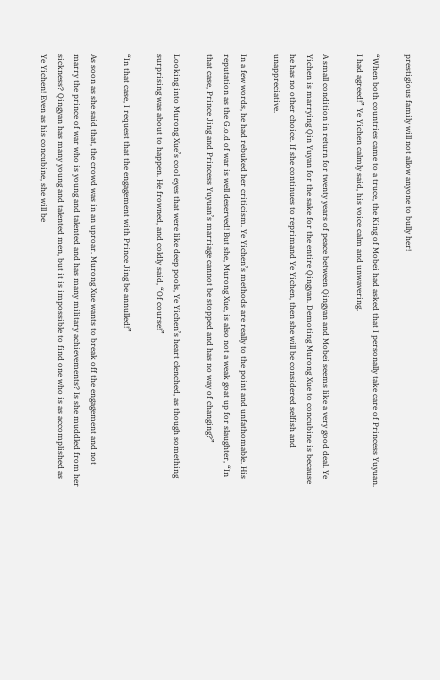prestigious family will not allow anyone to bully her!

“When both countries came to a truce, the King of Mobei had asked that I personally take care of Princess Yuyuan. I had agreed!” Ye Yichen calmly said, his voice calm and unwavering.

A small condition in return for twenty years of peace between Qingyan and Mobei seems like a very good deal. Ye Yichen is marrying Qin Yuyan for the sake for the entire Qingyan. Demoting Murong Xue to concubine is because he has no other choice. If she continues to reprimand Ye Yichen, then she will be considered selfish and unappreciative.

In a few words, he had rebuked her criticism. Ye Yichen’s methods are really to the point and unfathomable. His reputation as the G.o.d of war is well deserved! But she, Murong Xue, is also not a weak goat up for slaughter, “In that case, Prince Jing and Princess Yuyuan’s marriage cannot be stopped and has no way of changing?”

Looking into Murong Xue’s cool eyes that were like deep pools, Ye Yichen’s heart clenched, as though something surprising was about to happen. He frowned, and coldly said, “Of course!”

“In that case, I request that the engagement with Prince Jing be annulled!”

As soon as she said that, the crowd was in an uproar. Murong Xue wants to break off the engagement and not marry the prince of war who is young and talented and has many military achievements? Is she muddled from her sickness? Qingyan has many young and talented men, but it is impossible to find one who is as accomplished as Ye Yichen! Even as his concubine, she will be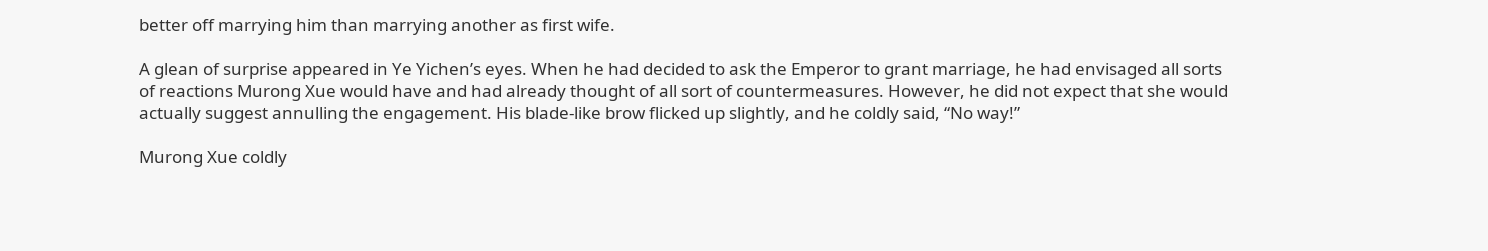better off marrying him than marrying another as first wife.

A glean of surprise appeared in Ye Yichen’s eyes. When he had decided to ask the Emperor to grant marriage, he had envisaged all sorts of reactions Murong Xue would have and had already thought of all sort of countermeasures. However, he did not expect that she would actually suggest annulling the engagement. His blade-like brow flicked up slightly, and he coldly said, “No way!”

Murong Xue coldly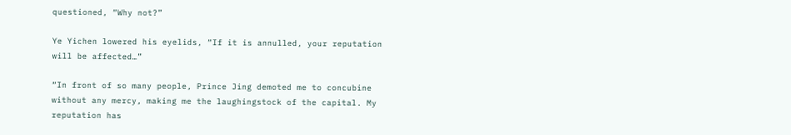questioned, “Why not?”

Ye Yichen lowered his eyelids, “If it is annulled, your reputation will be affected…”

“In front of so many people, Prince Jing demoted me to concubine without any mercy, making me the laughingstock of the capital. My reputation has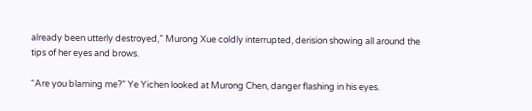already been utterly destroyed,” Murong Xue coldly interrupted, derision showing all around the tips of her eyes and brows.

“Are you blaming me?” Ye Yichen looked at Murong Chen, danger flashing in his eyes.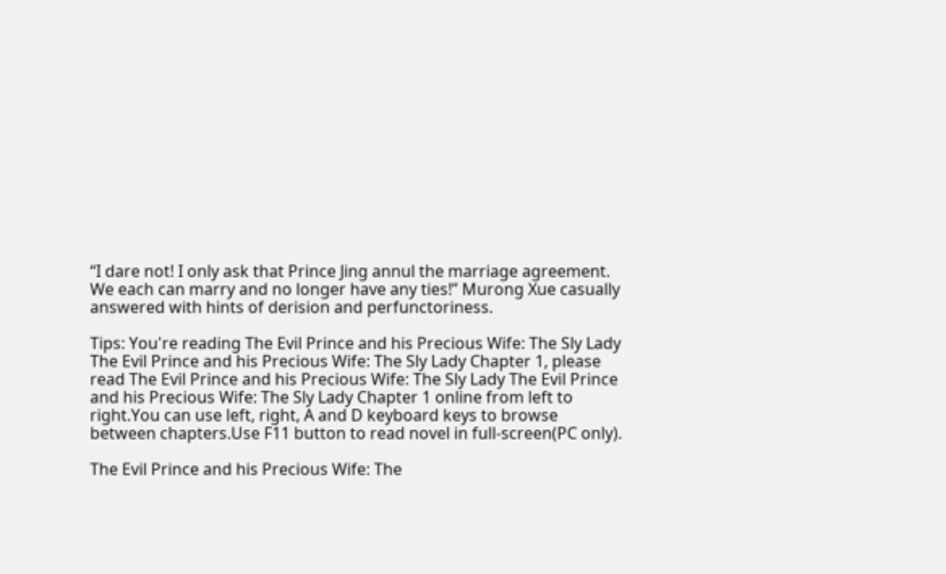“I dare not! I only ask that Prince Jing annul the marriage agreement. We each can marry and no longer have any ties!” Murong Xue casually answered with hints of derision and perfunctoriness.

Tips: You're reading The Evil Prince and his Precious Wife: The Sly Lady The Evil Prince and his Precious Wife: The Sly Lady Chapter 1, please read The Evil Prince and his Precious Wife: The Sly Lady The Evil Prince and his Precious Wife: The Sly Lady Chapter 1 online from left to right.You can use left, right, A and D keyboard keys to browse between chapters.Use F11 button to read novel in full-screen(PC only).

The Evil Prince and his Precious Wife: The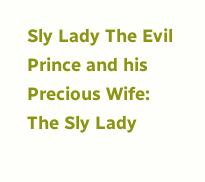Sly Lady The Evil Prince and his Precious Wife: The Sly Lady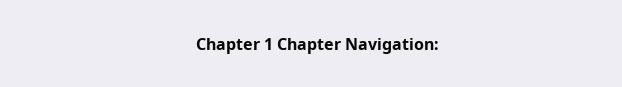Chapter 1 Chapter Navigation: